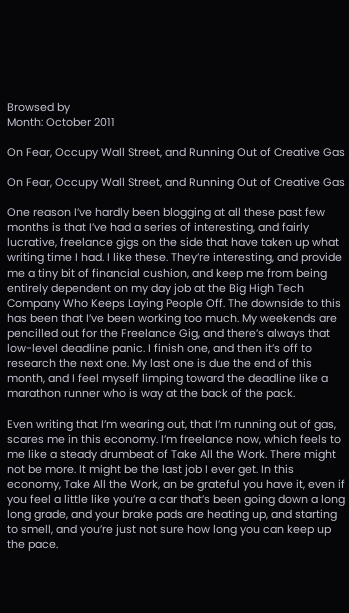Browsed by
Month: October 2011

On Fear, Occupy Wall Street, and Running Out of Creative Gas

On Fear, Occupy Wall Street, and Running Out of Creative Gas

One reason I’ve hardly been blogging at all these past few months is that I’ve had a series of interesting, and fairly lucrative, freelance gigs on the side that have taken up what writing time I had. I like these. They’re interesting, and provide me a tiny bit of financial cushion, and keep me from being entirely dependent on my day job at the Big High Tech Company Who Keeps Laying People Off. The downside to this has been that I’ve been working too much. My weekends are pencilled out for the Freelance Gig, and there’s always that low-level deadline panic. I finish one, and then it’s off to research the next one. My last one is due the end of this month, and I feel myself limping toward the deadline like a marathon runner who is way at the back of the pack.

Even writing that I’m wearing out, that I’m running out of gas, scares me in this economy. I’m freelance now, which feels to me like a steady drumbeat of Take All the Work. There might not be more. It might be the last job I ever get. In this economy, Take All the Work, an be grateful you have it, even if you feel a little like you’re a car that’s been going down a long long grade, and your brake pads are heating up, and starting to smell, and you’re just not sure how long you can keep up the pace.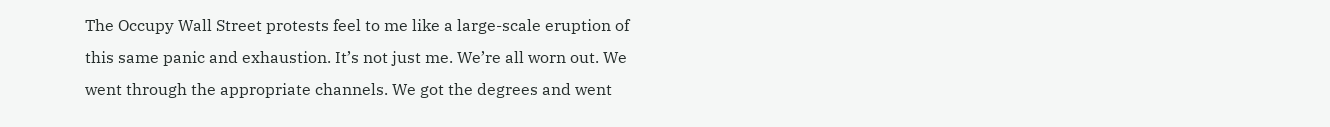The Occupy Wall Street protests feel to me like a large-scale eruption of this same panic and exhaustion. It’s not just me. We’re all worn out. We went through the appropriate channels. We got the degrees and went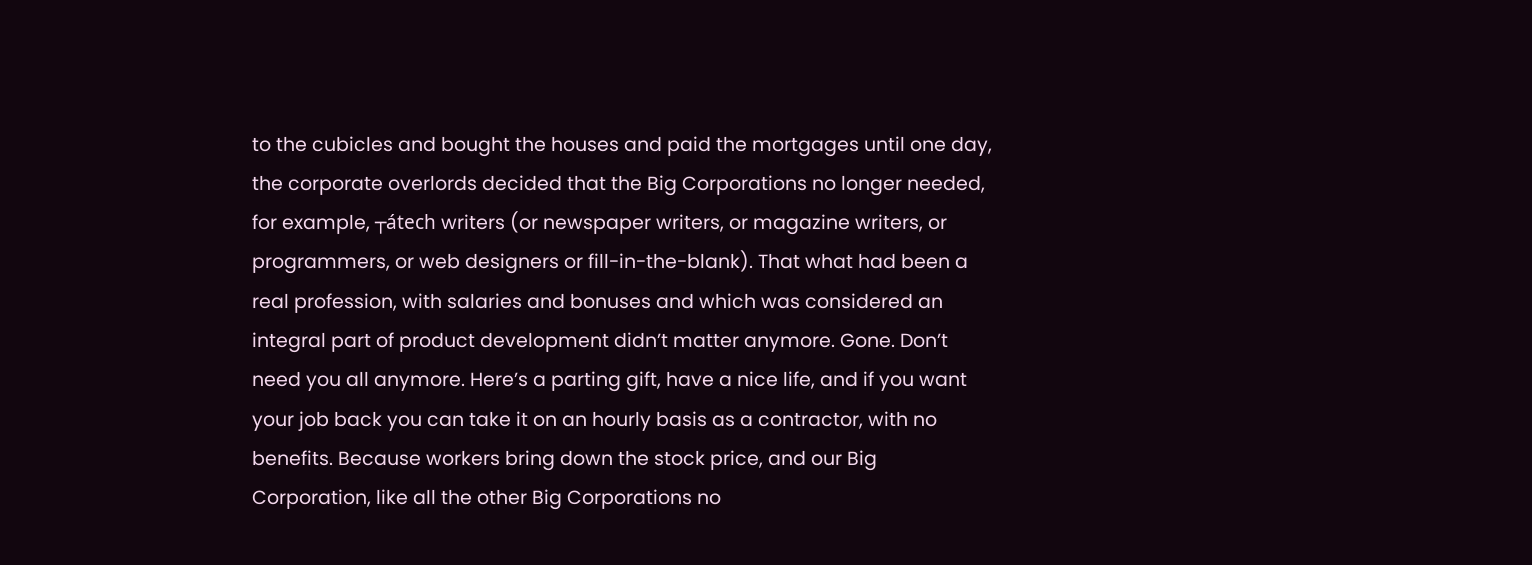to the cubicles and bought the houses and paid the mortgages until one day, the corporate overlords decided that the Big Corporations no longer needed, for example, ┬átech writers (or newspaper writers, or magazine writers, or programmers, or web designers or fill-in-the-blank). That what had been a real profession, with salaries and bonuses and which was considered an integral part of product development didn’t matter anymore. Gone. Don’t need you all anymore. Here’s a parting gift, have a nice life, and if you want your job back you can take it on an hourly basis as a contractor, with no benefits. Because workers bring down the stock price, and our Big Corporation, like all the other Big Corporations no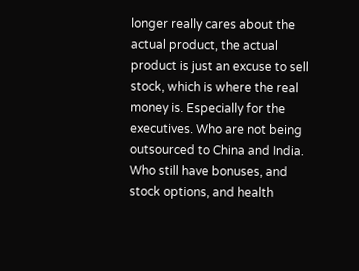longer really cares about the actual product, the actual product is just an excuse to sell stock, which is where the real money is. Especially for the executives. Who are not being outsourced to China and India. Who still have bonuses, and stock options, and health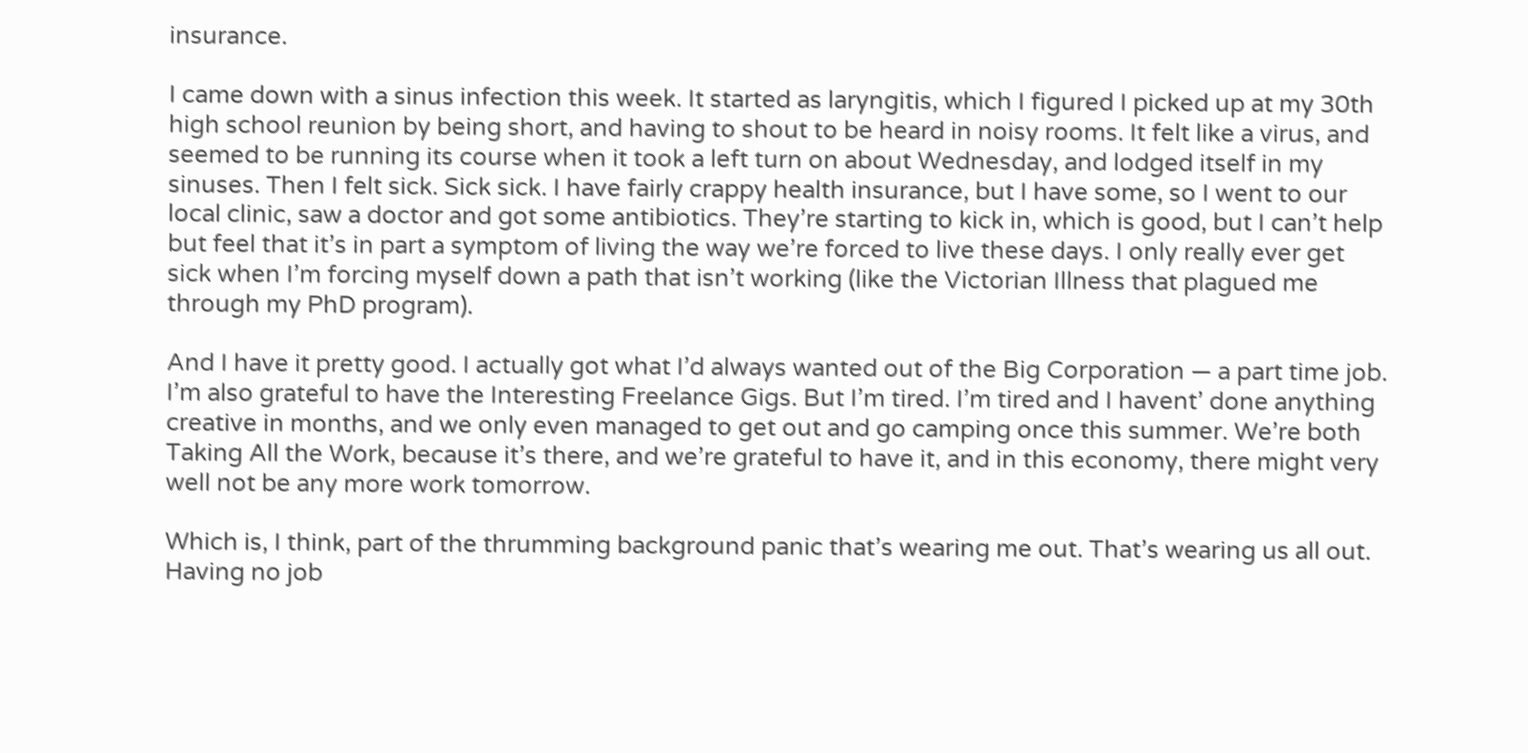insurance.

I came down with a sinus infection this week. It started as laryngitis, which I figured I picked up at my 30th high school reunion by being short, and having to shout to be heard in noisy rooms. It felt like a virus, and seemed to be running its course when it took a left turn on about Wednesday, and lodged itself in my sinuses. Then I felt sick. Sick sick. I have fairly crappy health insurance, but I have some, so I went to our local clinic, saw a doctor and got some antibiotics. They’re starting to kick in, which is good, but I can’t help but feel that it’s in part a symptom of living the way we’re forced to live these days. I only really ever get sick when I’m forcing myself down a path that isn’t working (like the Victorian Illness that plagued me through my PhD program).

And I have it pretty good. I actually got what I’d always wanted out of the Big Corporation — a part time job. I’m also grateful to have the Interesting Freelance Gigs. But I’m tired. I’m tired and I havent’ done anything creative in months, and we only even managed to get out and go camping once this summer. We’re both Taking All the Work, because it’s there, and we’re grateful to have it, and in this economy, there might very well not be any more work tomorrow.

Which is, I think, part of the thrumming background panic that’s wearing me out. That’s wearing us all out. Having no job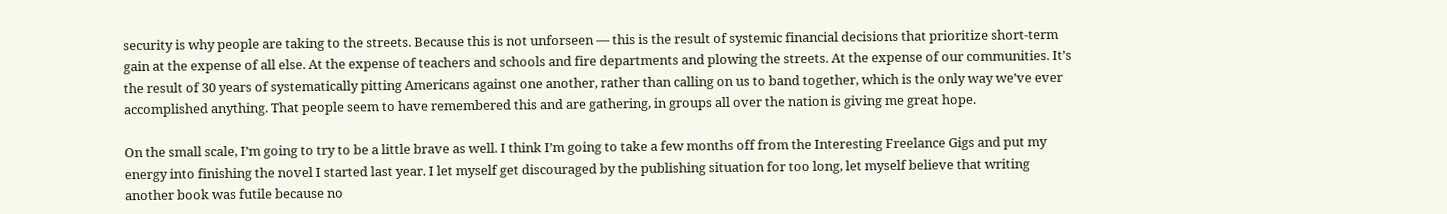security is why people are taking to the streets. Because this is not unforseen — this is the result of systemic financial decisions that prioritize short-term gain at the expense of all else. At the expense of teachers and schools and fire departments and plowing the streets. At the expense of our communities. It’s the result of 30 years of systematically pitting Americans against one another, rather than calling on us to band together, which is the only way we’ve ever accomplished anything. That people seem to have remembered this and are gathering, in groups all over the nation is giving me great hope.

On the small scale, I’m going to try to be a little brave as well. I think I’m going to take a few months off from the Interesting Freelance Gigs and put my energy into finishing the novel I started last year. I let myself get discouraged by the publishing situation for too long, let myself believe that writing another book was futile because no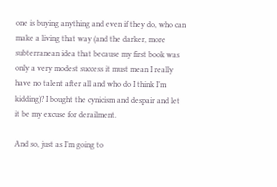one is buying anything and even if they do, who can make a living that way (and the darker, more subterranean idea that because my first book was only a very modest success it must mean I really have no talent after all and who do I think I’m kidding)? I bought the cynicism and despair and let it be my excuse for derailment.

And so, just as I’m going to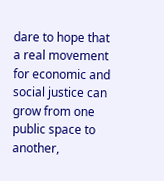dare to hope that a real movement for economic and social justice can grow from one public space to another,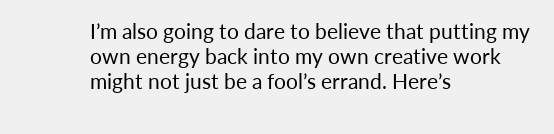I’m also going to dare to believe that putting my own energy back into my own creative work might not just be a fool’s errand. Here’s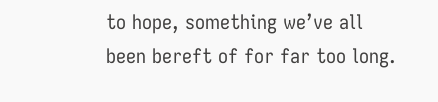to hope, something we’ve all been bereft of for far too long.